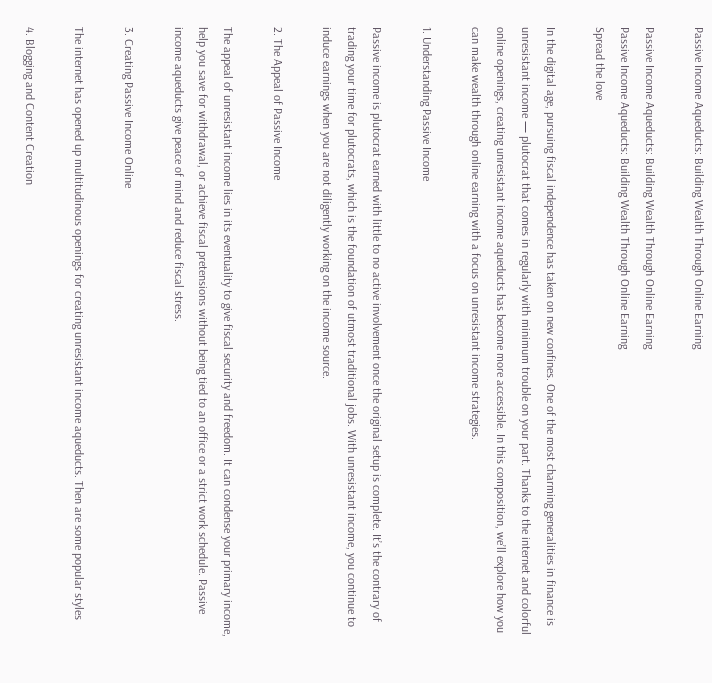Passive Income Aqueducts: Building Wealth Through Online Earning

Passive Income Aqueducts: Building Wealth Through Online Earning
Passive Income Aqueducts: Building Wealth Through Online Earning
Spread the love

In the digital age, pursuing fiscal independence has taken on new confines. One of the most charming generalities in finance is unresistant income — plutocrat that comes in regularly with minimum trouble on your part. Thanks to the internet and colorful online openings, creating unresistant income aqueducts has become more accessible. In this composition, we’ll explore how you can make wealth through online earning with a focus on unresistant income strategies.

1. Understanding Passive Income

Passive income is plutocrat earned with little to no active involvement once the original setup is complete. It’s the contrary of trading your time for plutocrats, which is the foundation of utmost traditional jobs. With unresistant income, you continue to induce earnings when you are not diligently working on the income source.

2. The Appeal of Passive Income

The appeal of unresistant income lies in its eventuality to give fiscal security and freedom. It can condense your primary income, help you save for withdrawal, or achieve fiscal pretensions without being tied to an office or a strict work schedule. Passive income aqueducts give peace of mind and reduce fiscal stress.

3. Creating Passive Income Online

The internet has opened up multitudinous openings for creating unresistant income aqueducts. Then are some popular styles

4. Blogging and Content Creation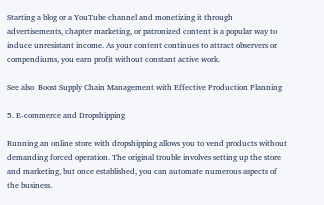Starting a blog or a YouTube channel and monetizing it through advertisements, chapter marketing, or patronized content is a popular way to induce unresistant income. As your content continues to attract observers or compendiums, you earn profit without constant active work.

See also  Boost Supply Chain Management with Effective Production Planning

5. E-commerce and Dropshipping

Running an online store with dropshipping allows you to vend products without demanding forced operation. The original trouble involves setting up the store and marketing, but once established, you can automate numerous aspects of the business.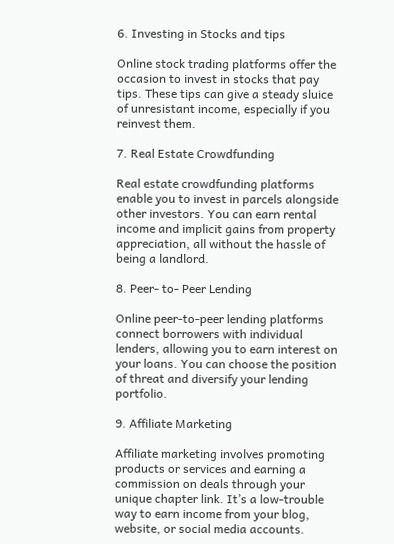6. Investing in Stocks and tips

Online stock trading platforms offer the occasion to invest in stocks that pay tips. These tips can give a steady sluice of unresistant income, especially if you reinvest them.

7. Real Estate Crowdfunding

Real estate crowdfunding platforms enable you to invest in parcels alongside other investors. You can earn rental income and implicit gains from property appreciation, all without the hassle of being a landlord.

8. Peer- to- Peer Lending

Online peer-to-peer lending platforms connect borrowers with individual lenders, allowing you to earn interest on your loans. You can choose the position of threat and diversify your lending portfolio.

9. Affiliate Marketing

Affiliate marketing involves promoting products or services and earning a commission on deals through your unique chapter link. It’s a low-trouble way to earn income from your blog, website, or social media accounts.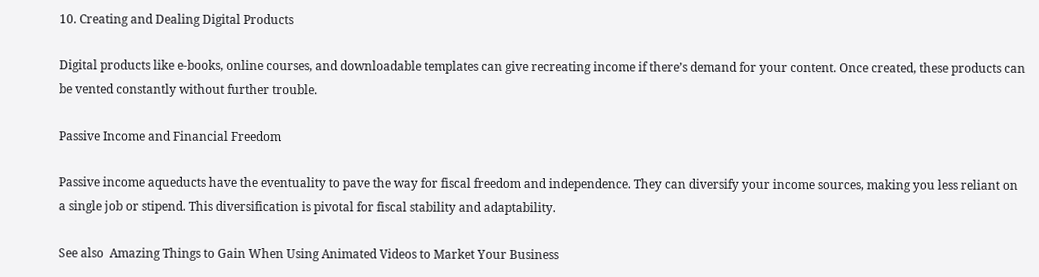10. Creating and Dealing Digital Products

Digital products like e-books, online courses, and downloadable templates can give recreating income if there’s demand for your content. Once created, these products can be vented constantly without further trouble.

Passive Income and Financial Freedom

Passive income aqueducts have the eventuality to pave the way for fiscal freedom and independence. They can diversify your income sources, making you less reliant on a single job or stipend. This diversification is pivotal for fiscal stability and adaptability.

See also  Amazing Things to Gain When Using Animated Videos to Market Your Business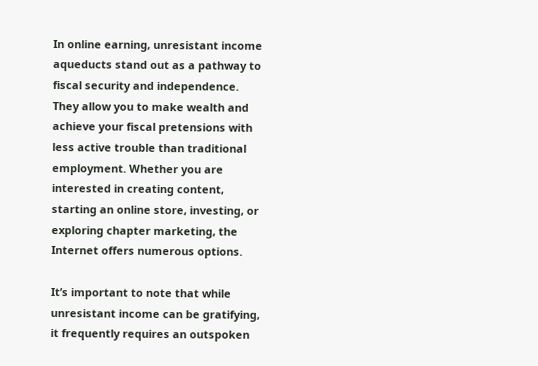In online earning, unresistant income aqueducts stand out as a pathway to fiscal security and independence. They allow you to make wealth and achieve your fiscal pretensions with less active trouble than traditional employment. Whether you are interested in creating content, starting an online store, investing, or exploring chapter marketing, the Internet offers numerous options.

It’s important to note that while unresistant income can be gratifying, it frequently requires an outspoken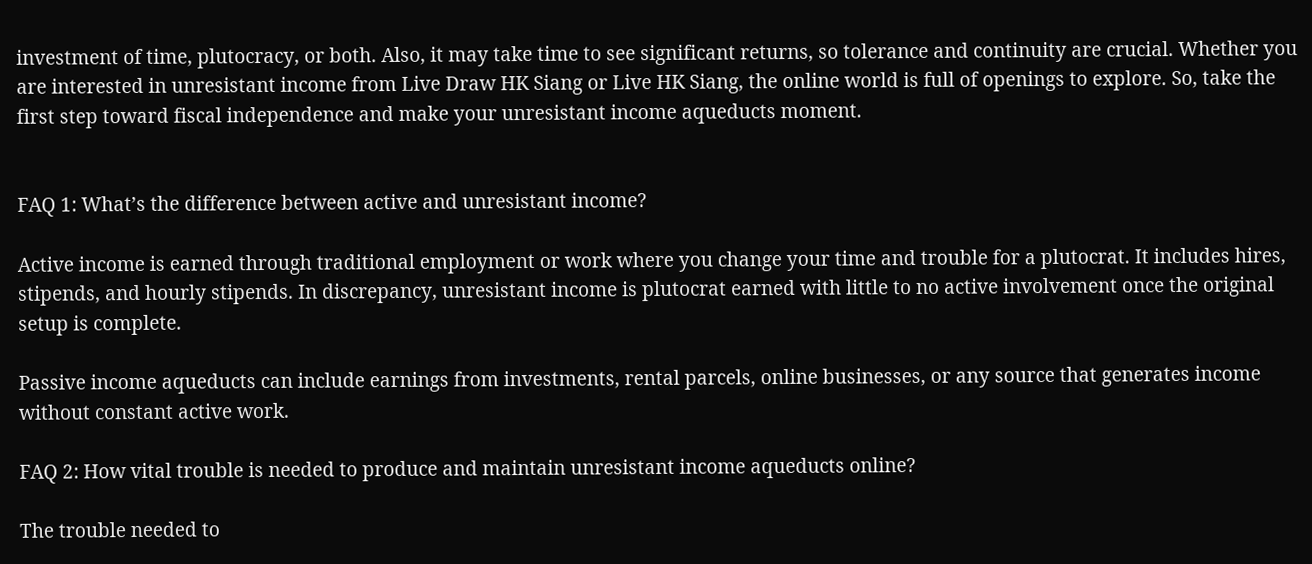investment of time, plutocracy, or both. Also, it may take time to see significant returns, so tolerance and continuity are crucial. Whether you are interested in unresistant income from Live Draw HK Siang or Live HK Siang, the online world is full of openings to explore. So, take the first step toward fiscal independence and make your unresistant income aqueducts moment.


FAQ 1: What’s the difference between active and unresistant income?

Active income is earned through traditional employment or work where you change your time and trouble for a plutocrat. It includes hires, stipends, and hourly stipends. In discrepancy, unresistant income is plutocrat earned with little to no active involvement once the original setup is complete.

Passive income aqueducts can include earnings from investments, rental parcels, online businesses, or any source that generates income without constant active work.

FAQ 2: How vital trouble is needed to produce and maintain unresistant income aqueducts online?

The trouble needed to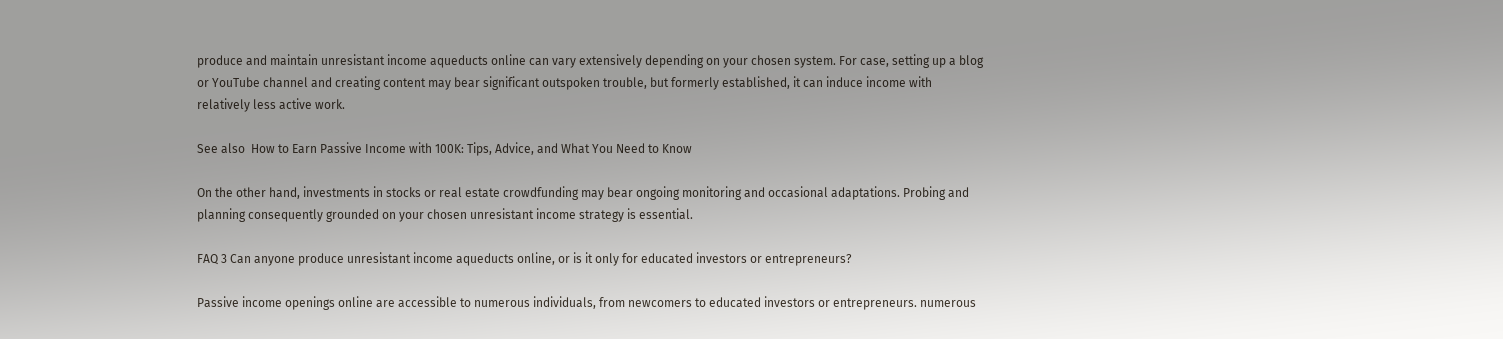produce and maintain unresistant income aqueducts online can vary extensively depending on your chosen system. For case, setting up a blog or YouTube channel and creating content may bear significant outspoken trouble, but formerly established, it can induce income with relatively less active work.

See also  How to Earn Passive Income with 100K: Tips, Advice, and What You Need to Know

On the other hand, investments in stocks or real estate crowdfunding may bear ongoing monitoring and occasional adaptations. Probing and planning consequently grounded on your chosen unresistant income strategy is essential.

FAQ 3 Can anyone produce unresistant income aqueducts online, or is it only for educated investors or entrepreneurs?

Passive income openings online are accessible to numerous individuals, from newcomers to educated investors or entrepreneurs. numerous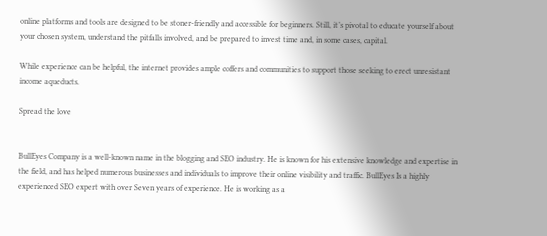online platforms and tools are designed to be stoner-friendly and accessible for beginners. Still, it’s pivotal to educate yourself about your chosen system, understand the pitfalls involved, and be prepared to invest time and, in some cases, capital.

While experience can be helpful, the internet provides ample coffers and communities to support those seeking to erect unresistant income aqueducts.

Spread the love


BullEyes Company is a well-known name in the blogging and SEO industry. He is known for his extensive knowledge and expertise in the field, and has helped numerous businesses and individuals to improve their online visibility and traffic. BullEyes Is a highly experienced SEO expert with over Seven years of experience. He is working as a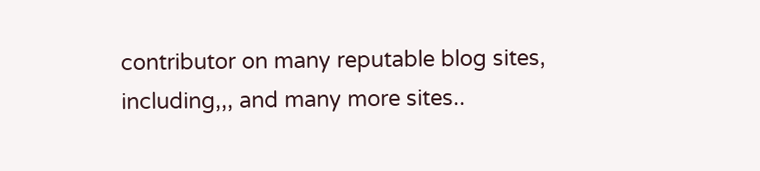contributor on many reputable blog sites, including,,, and many more sites..